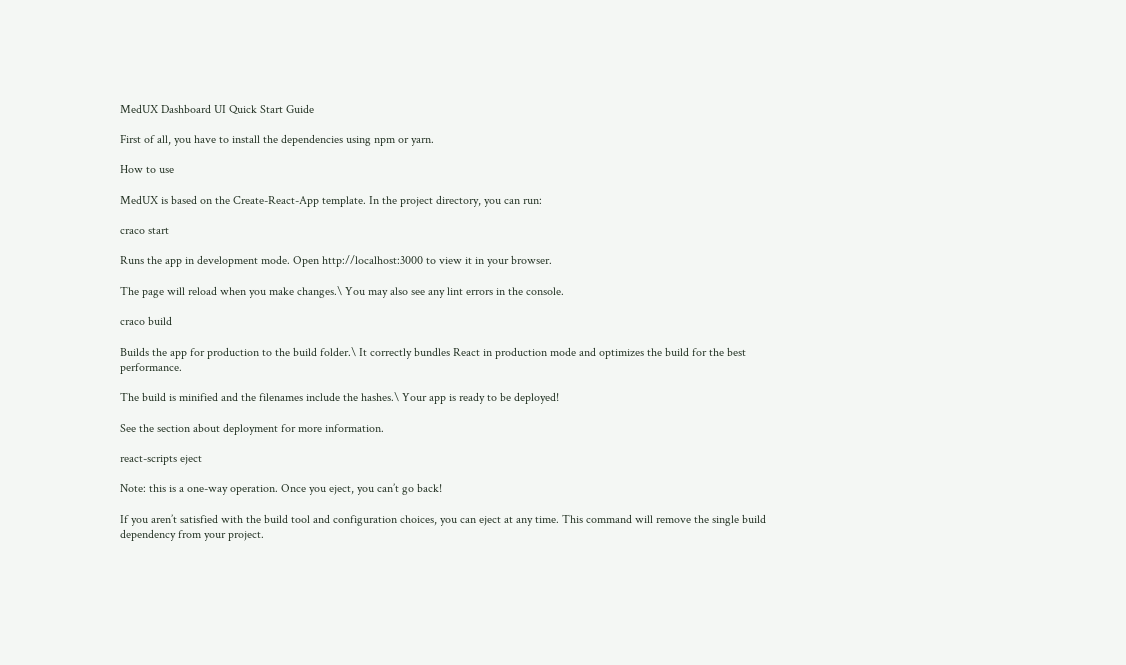MedUX Dashboard UI Quick Start Guide

First of all, you have to install the dependencies using npm or yarn.

How to use

MedUX is based on the Create-React-App template. In the project directory, you can run:

craco start

Runs the app in development mode. Open http://localhost:3000 to view it in your browser.

The page will reload when you make changes.\ You may also see any lint errors in the console.

craco build

Builds the app for production to the build folder.\ It correctly bundles React in production mode and optimizes the build for the best performance.

The build is minified and the filenames include the hashes.\ Your app is ready to be deployed!

See the section about deployment for more information.

react-scripts eject

Note: this is a one-way operation. Once you eject, you can’t go back!

If you aren’t satisfied with the build tool and configuration choices, you can eject at any time. This command will remove the single build dependency from your project.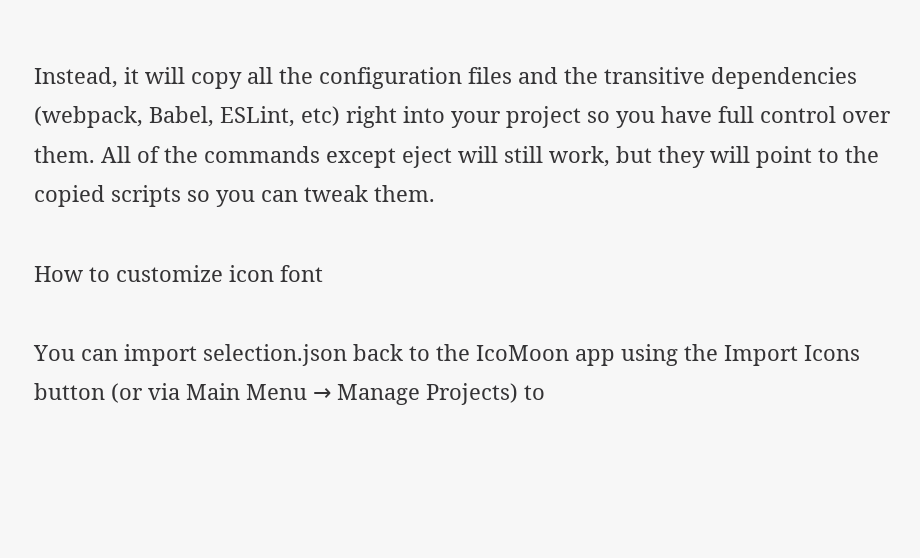Instead, it will copy all the configuration files and the transitive dependencies (webpack, Babel, ESLint, etc) right into your project so you have full control over them. All of the commands except eject will still work, but they will point to the copied scripts so you can tweak them.

How to customize icon font

You can import selection.json back to the IcoMoon app using the Import Icons button (or via Main Menu → Manage Projects) to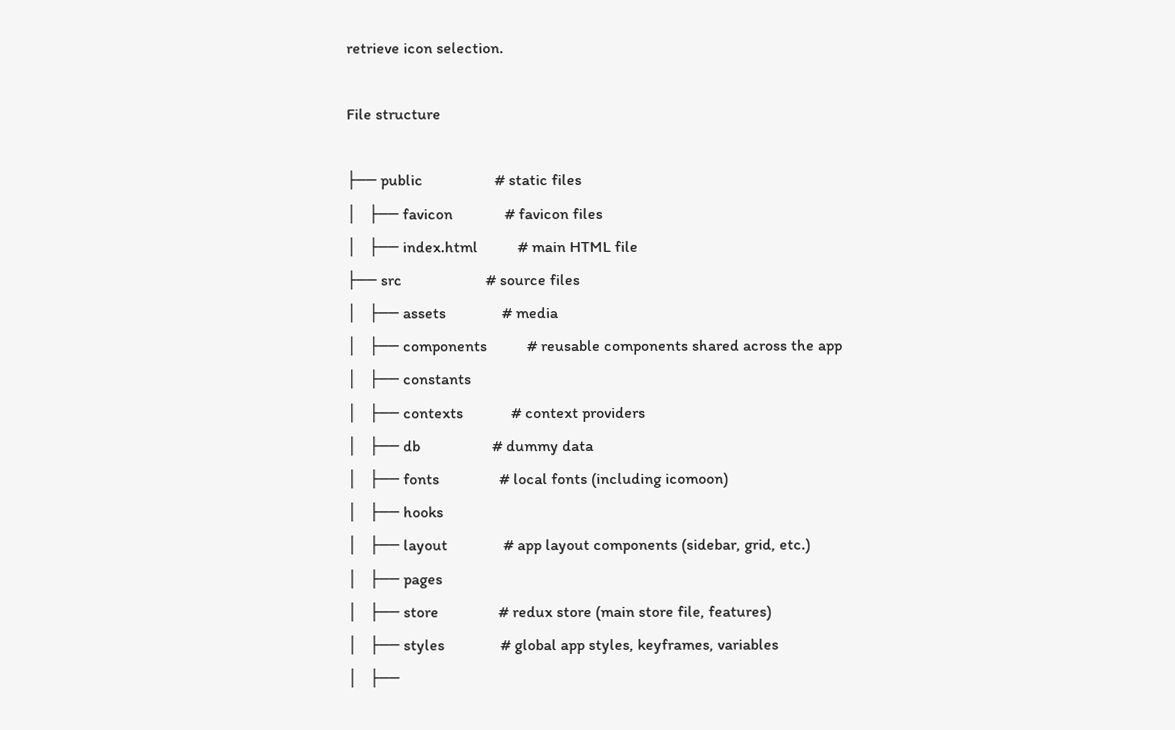retrieve icon selection.

File structure

├── public                  # static files
│   ├── favicon             # favicon files
│   ├── index.html          # main HTML file
├── src                     # source files
│   ├── assets              # media
│   ├── components          # reusable components shared across the app
│   ├── constants
│   ├── contexts            # context providers
│   ├── db                  # dummy data
│   ├── fonts               # local fonts (including icomoon)
│   ├── hooks
│   ├── layout              # app layout components (sidebar, grid, etc.)
│   ├── pages
│   ├── store               # redux store (main store file, features)
│   ├── styles              # global app styles, keyframes, variables
│   ├──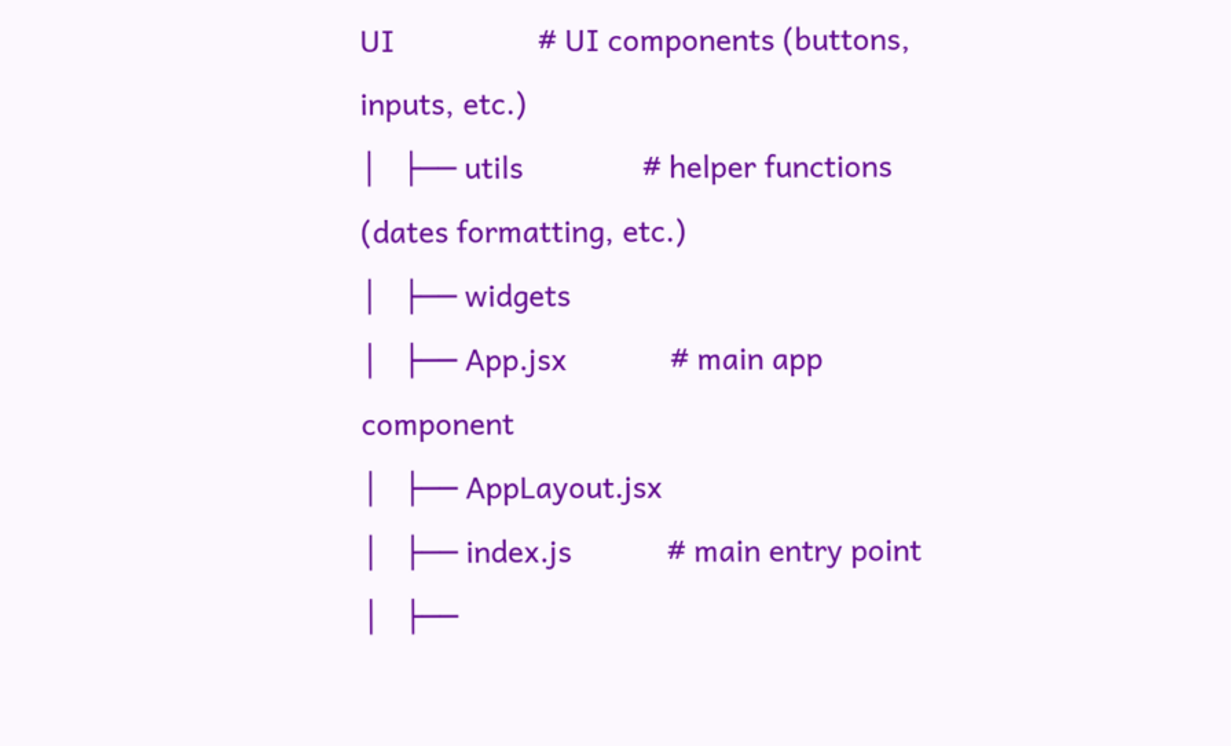UI                  # UI components (buttons, inputs, etc.)
│   ├── utils               # helper functions (dates formatting, etc.)
│   ├── widgets
│   ├── App.jsx             # main app component
│   ├── AppLayout.jsx
│   ├── index.js            # main entry point
│   ├──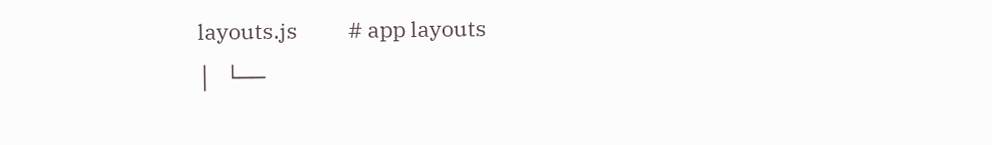layouts.js          # app layouts
│   └──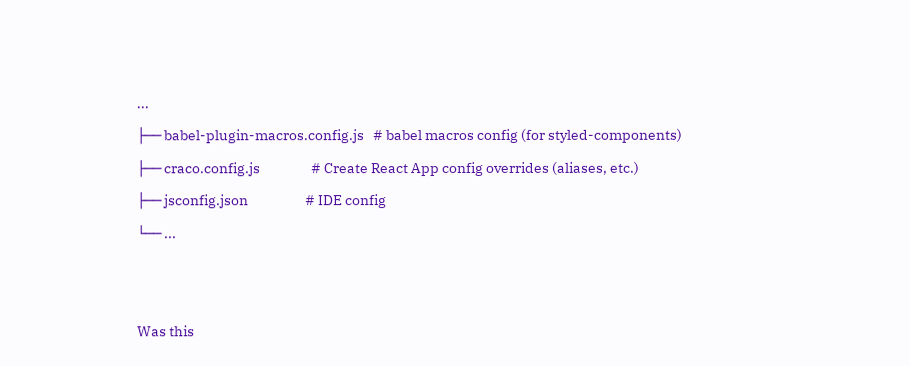...
├── babel-plugin-macros.config.js   # babel macros config (for styled-components)
├── craco.config.js                 # Create React App config overrides (aliases, etc.)
├── jsconfig.json                   # IDE config
└── ...


Was this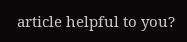article helpful to you?